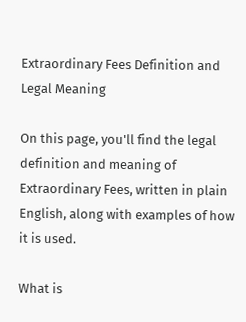Extraordinary Fees Definition and Legal Meaning

On this page, you'll find the legal definition and meaning of Extraordinary Fees, written in plain English, along with examples of how it is used.

What is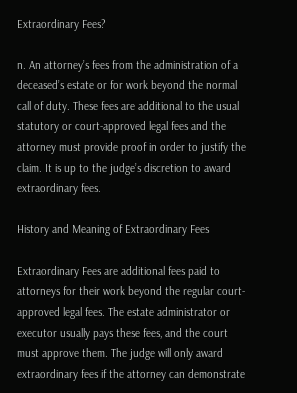Extraordinary Fees?

n. An attorney’s fees from the administration of a deceased’s estate or for work beyond the normal call of duty. These fees are additional to the usual statutory or court-approved legal fees and the attorney must provide proof in order to justify the claim. It is up to the judge’s discretion to award extraordinary fees.

History and Meaning of Extraordinary Fees

Extraordinary Fees are additional fees paid to attorneys for their work beyond the regular court-approved legal fees. The estate administrator or executor usually pays these fees, and the court must approve them. The judge will only award extraordinary fees if the attorney can demonstrate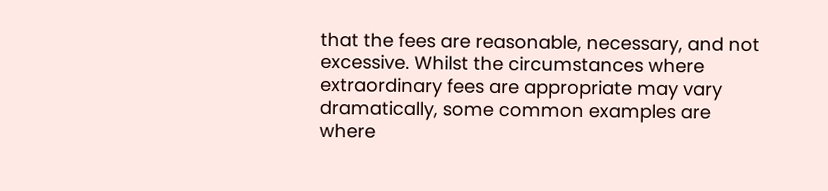that the fees are reasonable, necessary, and not excessive. Whilst the circumstances where extraordinary fees are appropriate may vary dramatically, some common examples are where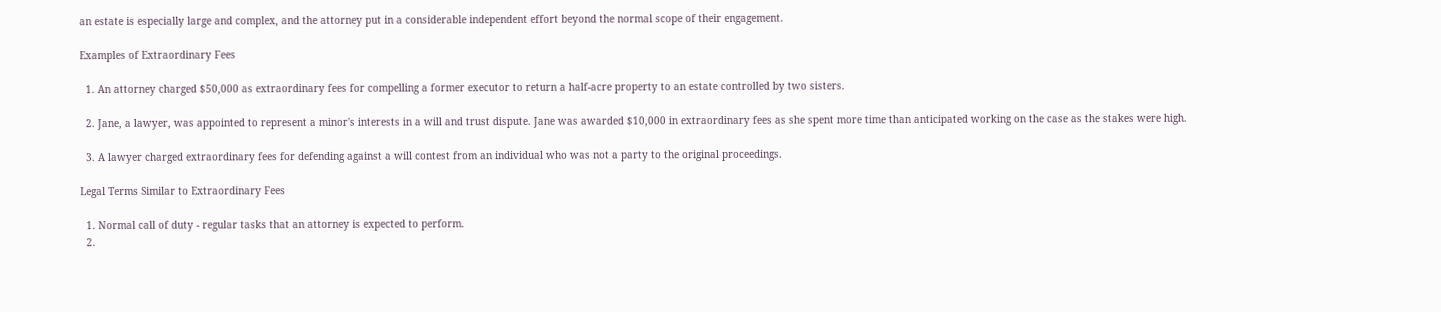an estate is especially large and complex, and the attorney put in a considerable independent effort beyond the normal scope of their engagement.

Examples of Extraordinary Fees

  1. An attorney charged $50,000 as extraordinary fees for compelling a former executor to return a half-acre property to an estate controlled by two sisters.

  2. Jane, a lawyer, was appointed to represent a minor's interests in a will and trust dispute. Jane was awarded $10,000 in extraordinary fees as she spent more time than anticipated working on the case as the stakes were high.

  3. A lawyer charged extraordinary fees for defending against a will contest from an individual who was not a party to the original proceedings.

Legal Terms Similar to Extraordinary Fees

  1. Normal call of duty - regular tasks that an attorney is expected to perform.
  2.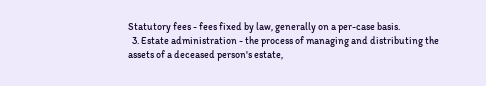Statutory fees - fees fixed by law, generally on a per-case basis.
  3. Estate administration - the process of managing and distributing the assets of a deceased person's estate,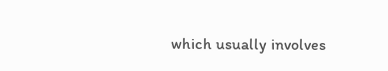which usually involves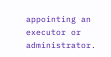appointing an executor or administrator.